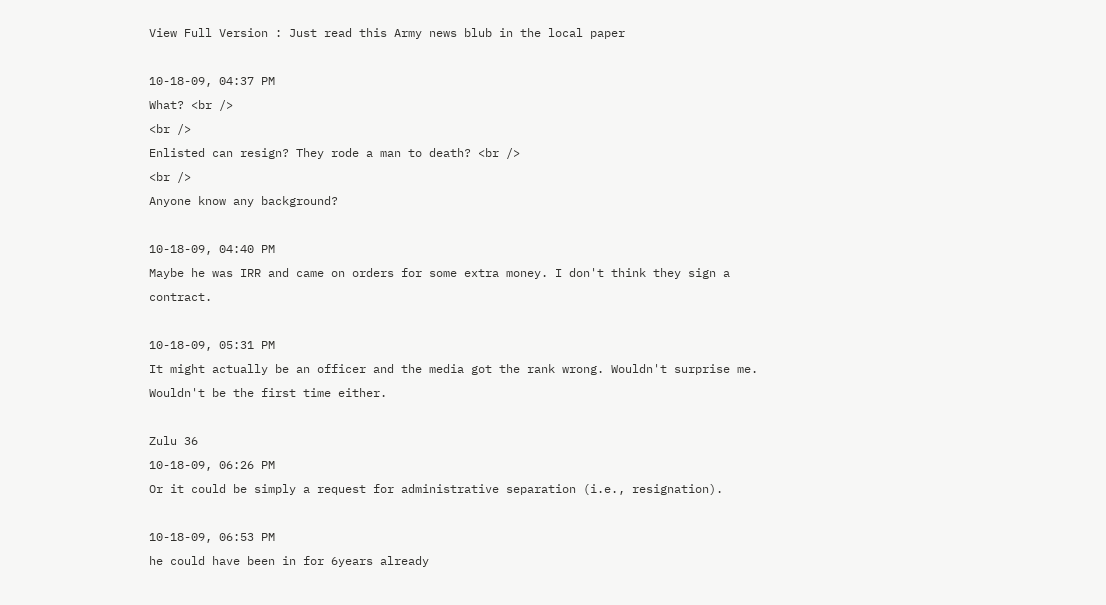View Full Version : Just read this Army news blub in the local paper

10-18-09, 04:37 PM
What? <br />
<br />
Enlisted can resign? They rode a man to death? <br />
<br />
Anyone know any background?

10-18-09, 04:40 PM
Maybe he was IRR and came on orders for some extra money. I don't think they sign a contract.

10-18-09, 05:31 PM
It might actually be an officer and the media got the rank wrong. Wouldn't surprise me. Wouldn't be the first time either.

Zulu 36
10-18-09, 06:26 PM
Or it could be simply a request for administrative separation (i.e., resignation).

10-18-09, 06:53 PM
he could have been in for 6years already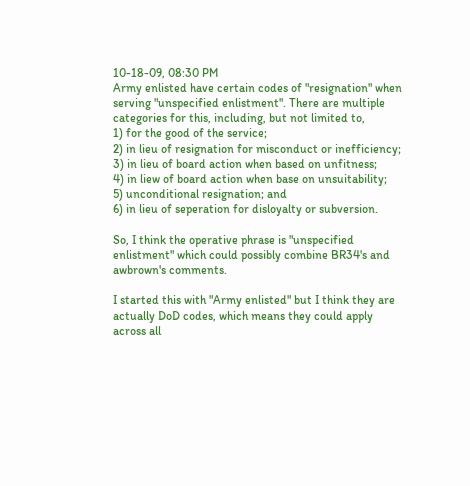10-18-09, 08:30 PM
Army enlisted have certain codes of "resignation" when serving "unspecified enlistment". There are multiple categories for this, including, but not limited to,
1) for the good of the service;
2) in lieu of resignation for misconduct or inefficiency;
3) in lieu of board action when based on unfitness;
4) in liew of board action when base on unsuitability;
5) unconditional resignation; and
6) in lieu of seperation for disloyalty or subversion.

So, I think the operative phrase is "unspecified enlistment" which could possibly combine BR34's and awbrown's comments.

I started this with "Army enlisted" but I think they are actually DoD codes, which means they could apply across all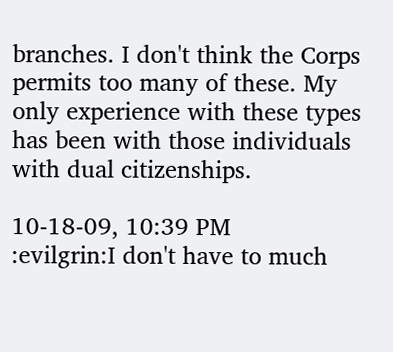branches. I don't think the Corps permits too many of these. My only experience with these types has been with those individuals with dual citizenships.

10-18-09, 10:39 PM
:evilgrin:I don't have to much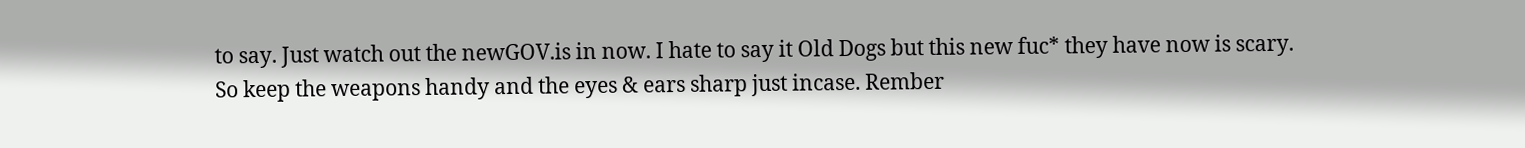to say. Just watch out the newGOV.is in now. I hate to say it Old Dogs but this new fuc* they have now is scary. So keep the weapons handy and the eyes & ears sharp just incase. Rember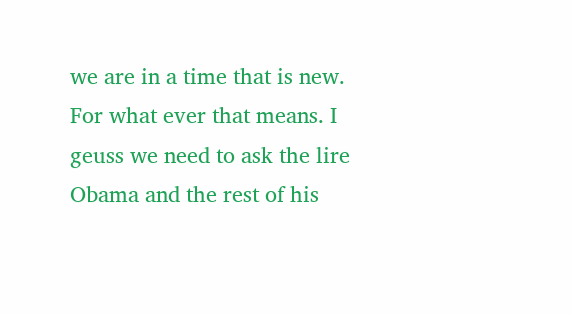we are in a time that is new. For what ever that means. I geuss we need to ask the lire Obama and the rest of his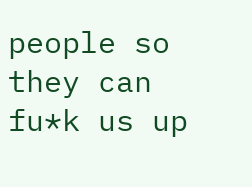people so they can fu*k us up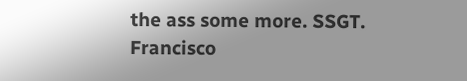the ass some more. SSGT. Francisco